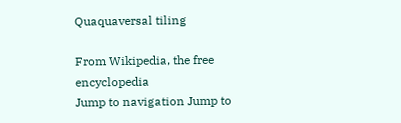Quaquaversal tiling

From Wikipedia, the free encyclopedia
Jump to navigation Jump to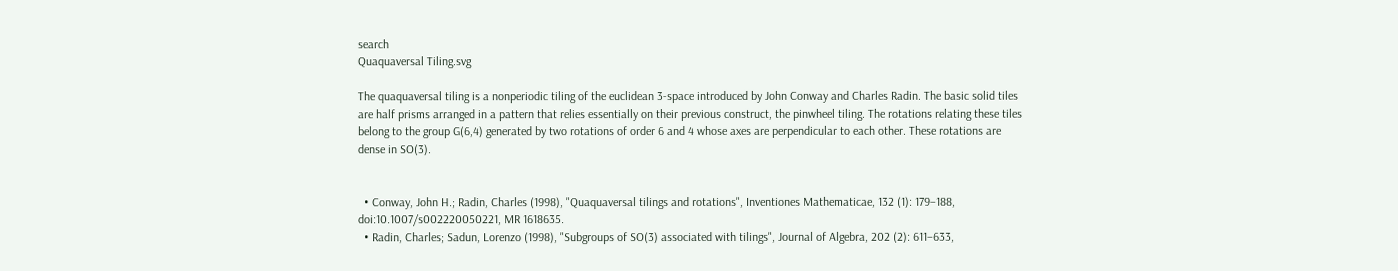search
Quaquaversal Tiling.svg

The quaquaversal tiling is a nonperiodic tiling of the euclidean 3-space introduced by John Conway and Charles Radin. The basic solid tiles are half prisms arranged in a pattern that relies essentially on their previous construct, the pinwheel tiling. The rotations relating these tiles belong to the group G(6,4) generated by two rotations of order 6 and 4 whose axes are perpendicular to each other. These rotations are dense in SO(3).


  • Conway, John H.; Radin, Charles (1998), "Quaquaversal tilings and rotations", Inventiones Mathematicae, 132 (1): 179–188, doi:10.1007/s002220050221, MR 1618635.
  • Radin, Charles; Sadun, Lorenzo (1998), "Subgroups of SO(3) associated with tilings", Journal of Algebra, 202 (2): 611–633,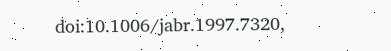doi:10.1006/jabr.1997.7320,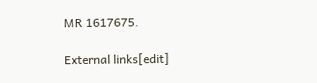MR 1617675.

External links[edit]